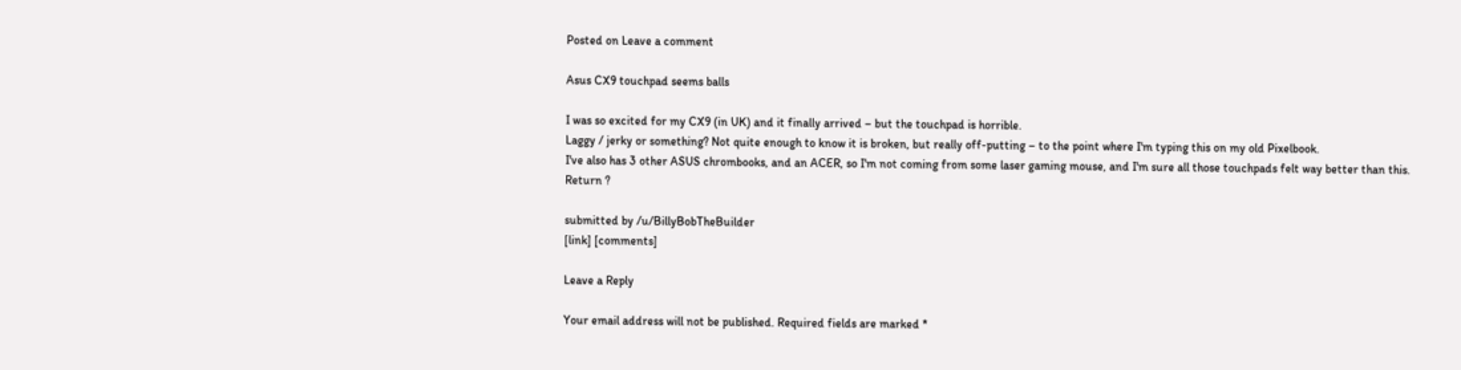Posted on Leave a comment

Asus CX9 touchpad seems balls

I was so excited for my CX9 (in UK) and it finally arrived – but the touchpad is horrible.
Laggy / jerky or something? Not quite enough to know it is broken, but really off-putting – to the point where I'm typing this on my old Pixelbook.
I've also has 3 other ASUS chrombooks, and an ACER, so I'm not coming from some laser gaming mouse, and I'm sure all those touchpads felt way better than this.
Return ?

submitted by /u/BillyBobTheBuilder
[link] [comments]

Leave a Reply

Your email address will not be published. Required fields are marked *